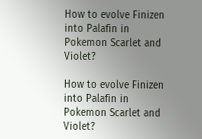How to evolve Finizen into Palafin in Pokemon Scarlet and Violet?

How to evolve Finizen into Palafin in Pokemon Scarlet and Violet?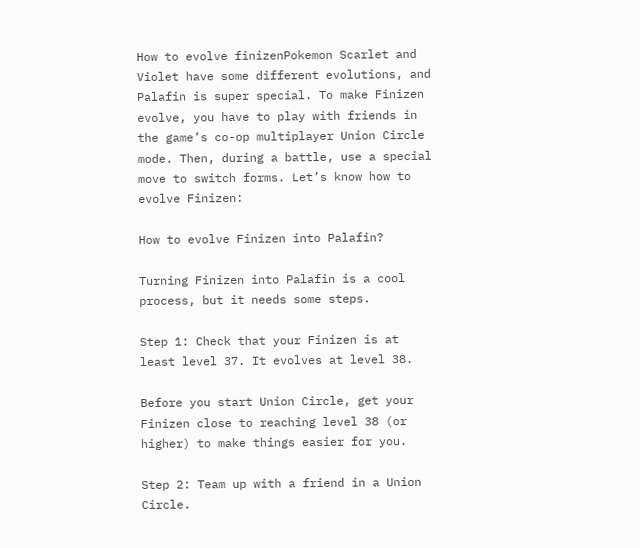How to evolve finizenPokemon Scarlet and Violet have some different evolutions, and Palafin is super special. To make Finizen evolve, you have to play with friends in the game’s co-op multiplayer Union Circle mode. Then, during a battle, use a special move to switch forms. Let’s know how to evolve Finizen:

How to evolve Finizen into Palafin?

Turning Finizen into Palafin is a cool process, but it needs some steps.

Step 1: Check that your Finizen is at least level 37. It evolves at level 38.

Before you start Union Circle, get your Finizen close to reaching level 38 (or higher) to make things easier for you.

Step 2: Team up with a friend in a Union Circle.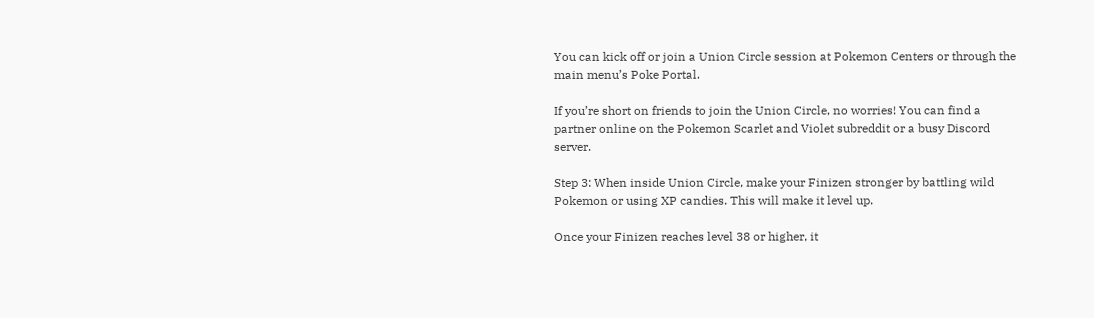You can kick off or join a Union Circle session at Pokemon Centers or through the main menu’s Poke Portal.

If you’re short on friends to join the Union Circle, no worries! You can find a partner online on the Pokemon Scarlet and Violet subreddit or a busy Discord server.

Step 3: When inside Union Circle, make your Finizen stronger by battling wild Pokemon or using XP candies. This will make it level up.

Once your Finizen reaches level 38 or higher, it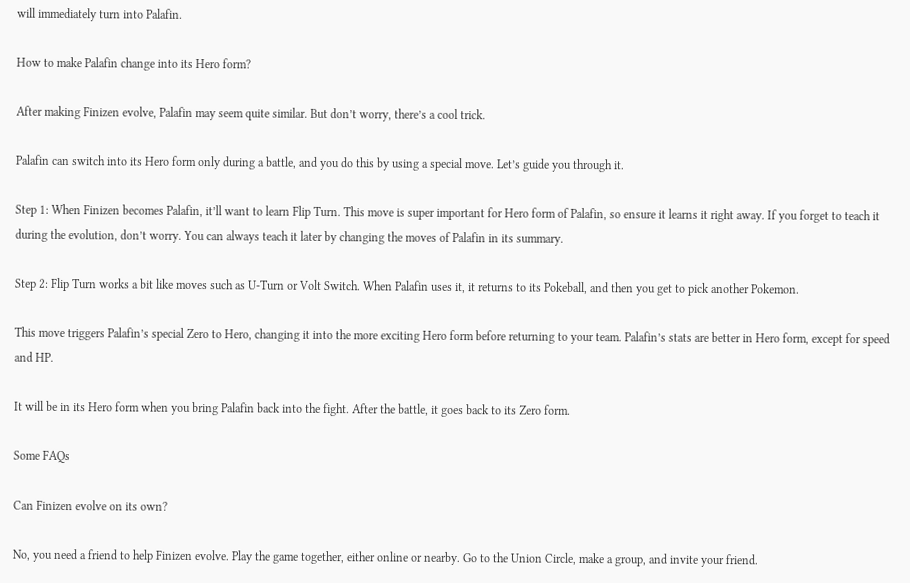will immediately turn into Palafin.

How to make Palafin change into its Hero form?

After making Finizen evolve, Palafin may seem quite similar. But don’t worry, there’s a cool trick.

Palafin can switch into its Hero form only during a battle, and you do this by using a special move. Let’s guide you through it.

Step 1: When Finizen becomes Palafin, it’ll want to learn Flip Turn. This move is super important for Hero form of Palafin, so ensure it learns it right away. If you forget to teach it during the evolution, don’t worry. You can always teach it later by changing the moves of Palafin in its summary.

Step 2: Flip Turn works a bit like moves such as U-Turn or Volt Switch. When Palafin uses it, it returns to its Pokeball, and then you get to pick another Pokemon.

This move triggers Palafin’s special Zero to Hero, changing it into the more exciting Hero form before returning to your team. Palafin’s stats are better in Hero form, except for speed and HP.

It will be in its Hero form when you bring Palafin back into the fight. After the battle, it goes back to its Zero form.

Some FAQs

Can Finizen evolve on its own?

No, you need a friend to help Finizen evolve. Play the game together, either online or nearby. Go to the Union Circle, make a group, and invite your friend.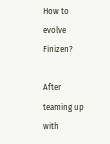How to evolve Finizen?

After teaming up with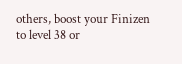others, boost your Finizen to level 38 or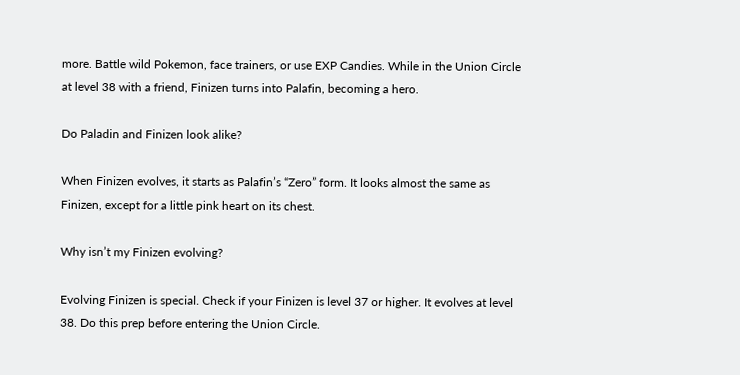more. Battle wild Pokemon, face trainers, or use EXP Candies. While in the Union Circle at level 38 with a friend, Finizen turns into Palafin, becoming a hero.

Do Paladin and Finizen look alike?

When Finizen evolves, it starts as Palafin’s “Zero” form. It looks almost the same as Finizen, except for a little pink heart on its chest.

Why isn’t my Finizen evolving?

Evolving Finizen is special. Check if your Finizen is level 37 or higher. It evolves at level 38. Do this prep before entering the Union Circle.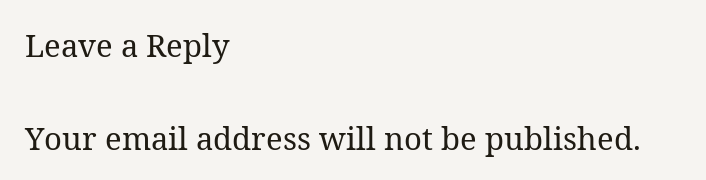Leave a Reply

Your email address will not be published.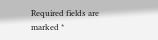Required fields are marked *